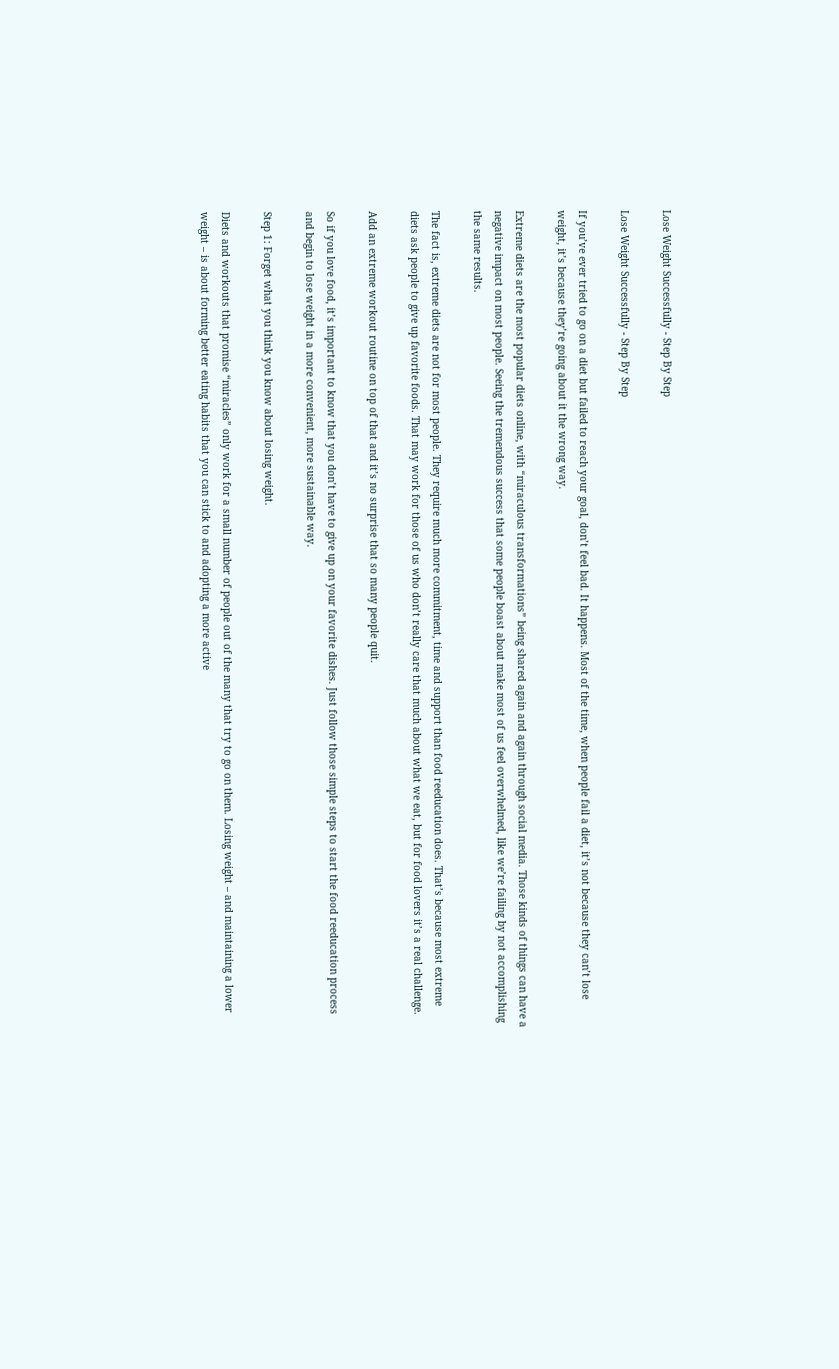Lose Weight Successfully - Step By Step

Lose Weight Successfully - Step By Step

If you’ve ever tried to go on a diet but failed to reach your goal, don’t feel bad. It happens. Most of the time, when people fail a diet, it’s not because they can’t lose weight, it’s because they’re going about it the wrong way.

Extreme diets are the most popular diets online, with “miraculous transformations” being shared again and again through social media. Those kinds of things can have a negative impact on most people. Seeing the tremendous success that some people boast about make most of us feel overwhelmed, like we’re failing by not accomplishing the same results.

The fact is, extreme diets are not for most people. They require much more commitment, time and support than food reeducation does. That’s because most extreme diets ask people to give up favorite foods. That may work for those of us who don’t really care that much about what we eat, but for food lovers it’s a real challenge.

Add an extreme workout routine on top of that and it’s no surprise that so many people quit.

So if you love food, it’s important to know that you don’t have to give up on your favorite dishes. Just follow those simple steps to start the food reeducation process and begin to lose weight in a more convenient, more sustainable way.

Step 1: Forget what you think you know about losing weight.

Diets and workouts that promise “miracles” only work for a small number of people out of the many that try to go on them. Losing weight – and maintaining a lower weight – is about forming better eating habits that you can stick to and adopting a more active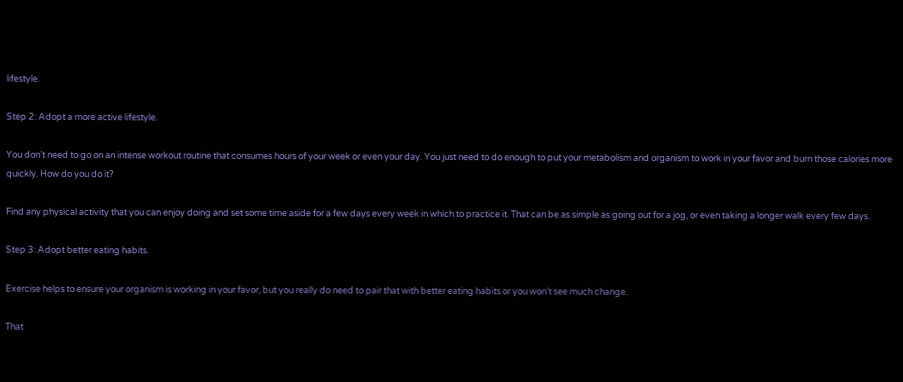lifestyle.

Step 2: Adopt a more active lifestyle.

You don’t need to go on an intense workout routine that consumes hours of your week or even your day. You just need to do enough to put your metabolism and organism to work in your favor and burn those calories more quickly. How do you do it?

Find any physical activity that you can enjoy doing and set some time aside for a few days every week in which to practice it. That can be as simple as going out for a jog, or even taking a longer walk every few days.

Step 3: Adopt better eating habits.

Exercise helps to ensure your organism is working in your favor, but you really do need to pair that with better eating habits or you won’t see much change.

That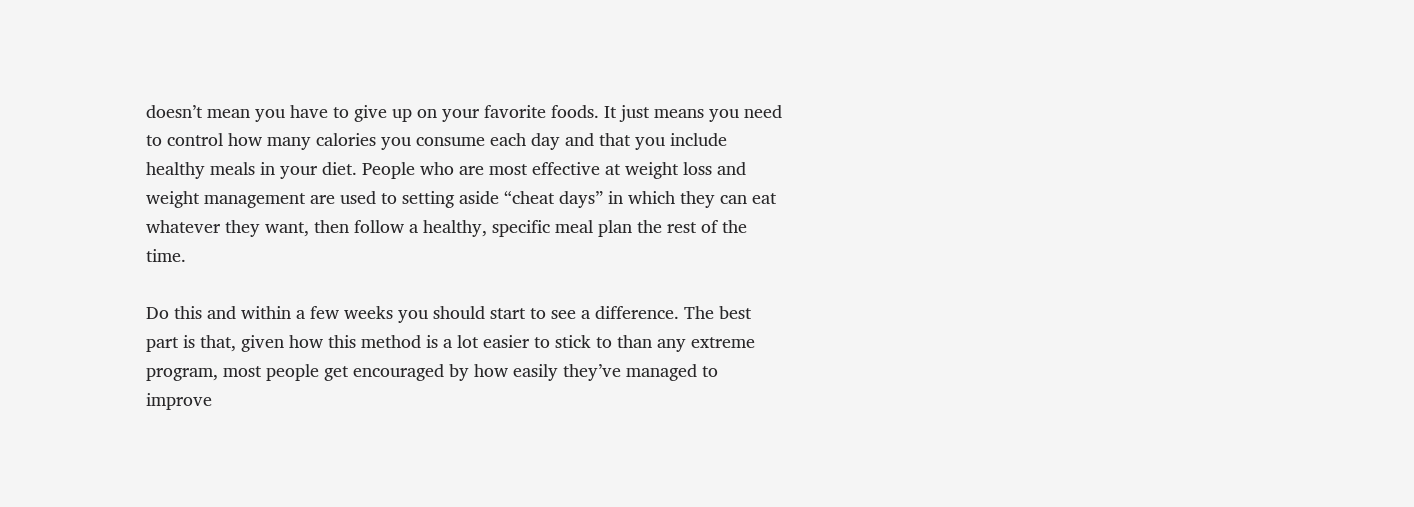doesn’t mean you have to give up on your favorite foods. It just means you need to control how many calories you consume each day and that you include healthy meals in your diet. People who are most effective at weight loss and weight management are used to setting aside “cheat days” in which they can eat whatever they want, then follow a healthy, specific meal plan the rest of the time.

Do this and within a few weeks you should start to see a difference. The best part is that, given how this method is a lot easier to stick to than any extreme program, most people get encouraged by how easily they’ve managed to improve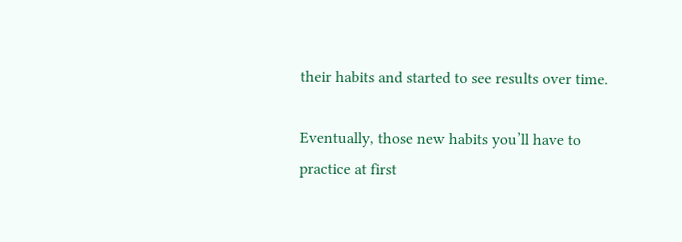their habits and started to see results over time.

Eventually, those new habits you’ll have to practice at first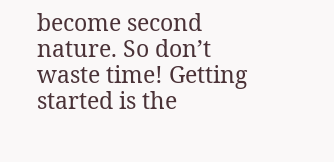become second nature. So don’t waste time! Getting started is the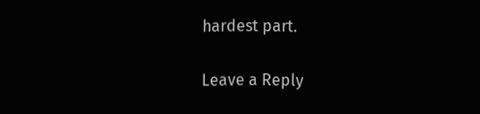hardest part.

Leave a Reply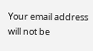Your email address will not be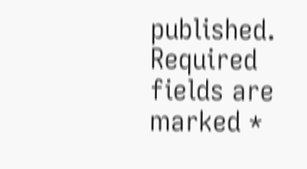published. Required fields are marked *